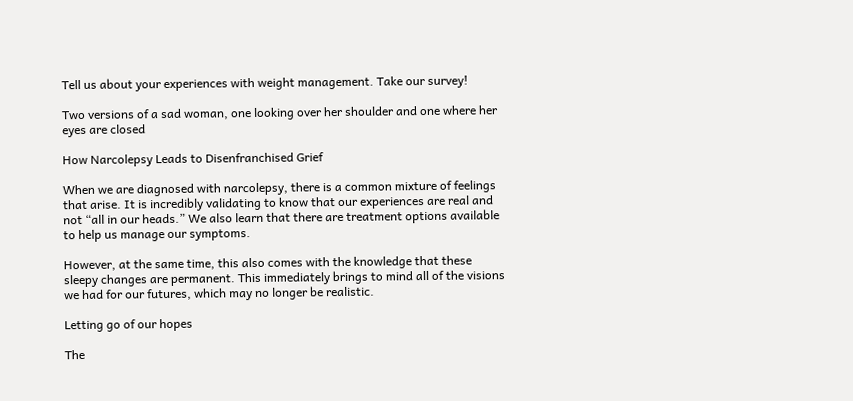Tell us about your experiences with weight management. Take our survey!

Two versions of a sad woman, one looking over her shoulder and one where her eyes are closed

How Narcolepsy Leads to Disenfranchised Grief

When we are diagnosed with narcolepsy, there is a common mixture of feelings that arise. It is incredibly validating to know that our experiences are real and not “all in our heads.” We also learn that there are treatment options available to help us manage our symptoms.

However, at the same time, this also comes with the knowledge that these sleepy changes are permanent. This immediately brings to mind all of the visions we had for our futures, which may no longer be realistic.

Letting go of our hopes

The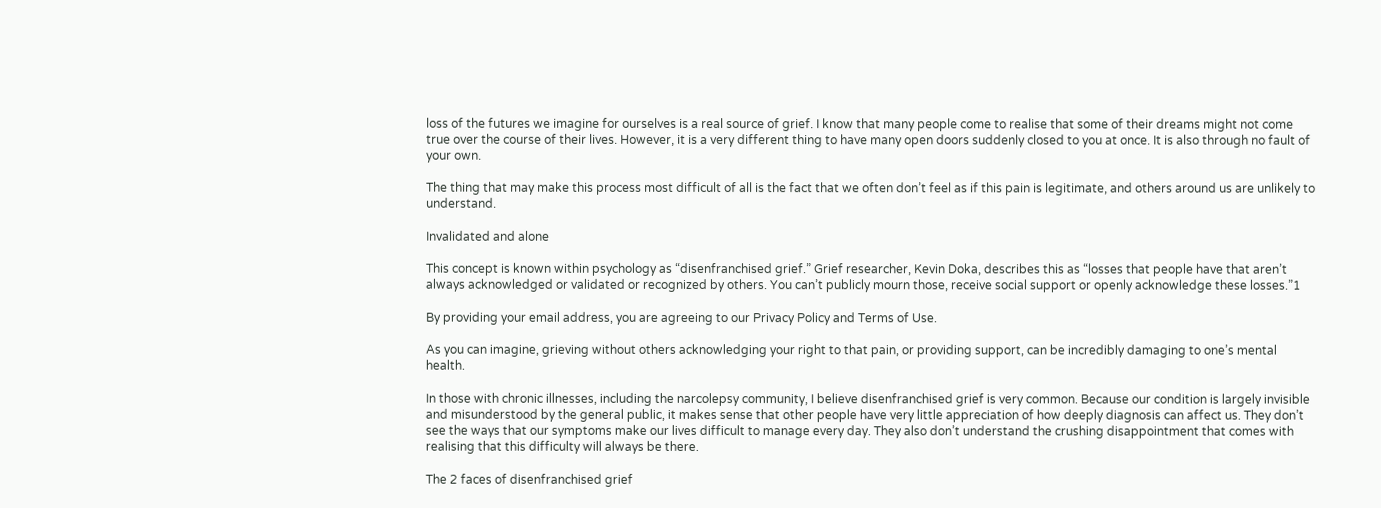loss of the futures we imagine for ourselves is a real source of grief. I know that many people come to realise that some of their dreams might not come true over the course of their lives. However, it is a very different thing to have many open doors suddenly closed to you at once. It is also through no fault of your own.

The thing that may make this process most difficult of all is the fact that we often don’t feel as if this pain is legitimate, and others around us are unlikely to understand.

Invalidated and alone

This concept is known within psychology as “disenfranchised grief.” Grief researcher, Kevin Doka, describes this as “losses that people have that aren’t always acknowledged or validated or recognized by others. You can’t publicly mourn those, receive social support or openly acknowledge these losses.”1

By providing your email address, you are agreeing to our Privacy Policy and Terms of Use.

As you can imagine, grieving without others acknowledging your right to that pain, or providing support, can be incredibly damaging to one’s mental health.

In those with chronic illnesses, including the narcolepsy community, I believe disenfranchised grief is very common. Because our condition is largely invisible and misunderstood by the general public, it makes sense that other people have very little appreciation of how deeply diagnosis can affect us. They don’t see the ways that our symptoms make our lives difficult to manage every day. They also don’t understand the crushing disappointment that comes with realising that this difficulty will always be there.

The 2 faces of disenfranchised grief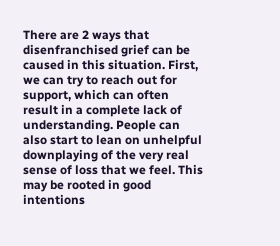There are 2 ways that disenfranchised grief can be caused in this situation. First, we can try to reach out for support, which can often result in a complete lack of understanding. People can also start to lean on unhelpful downplaying of the very real sense of loss that we feel. This may be rooted in good intentions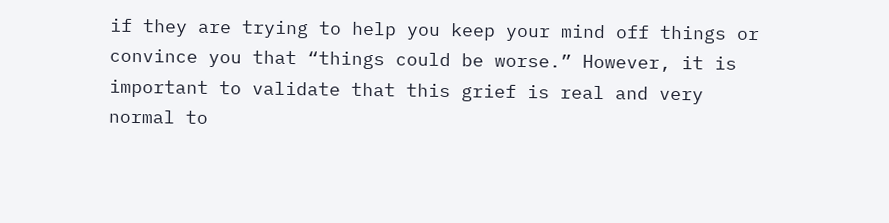if they are trying to help you keep your mind off things or convince you that “things could be worse.” However, it is important to validate that this grief is real and very normal to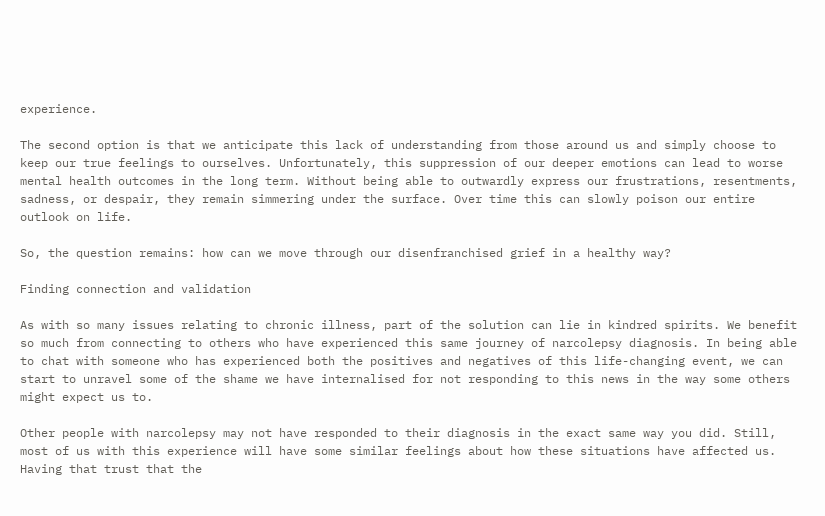experience.

The second option is that we anticipate this lack of understanding from those around us and simply choose to keep our true feelings to ourselves. Unfortunately, this suppression of our deeper emotions can lead to worse mental health outcomes in the long term. Without being able to outwardly express our frustrations, resentments, sadness, or despair, they remain simmering under the surface. Over time this can slowly poison our entire outlook on life.

So, the question remains: how can we move through our disenfranchised grief in a healthy way?

Finding connection and validation

As with so many issues relating to chronic illness, part of the solution can lie in kindred spirits. We benefit so much from connecting to others who have experienced this same journey of narcolepsy diagnosis. In being able to chat with someone who has experienced both the positives and negatives of this life-changing event, we can start to unravel some of the shame we have internalised for not responding to this news in the way some others might expect us to.

Other people with narcolepsy may not have responded to their diagnosis in the exact same way you did. Still, most of us with this experience will have some similar feelings about how these situations have affected us. Having that trust that the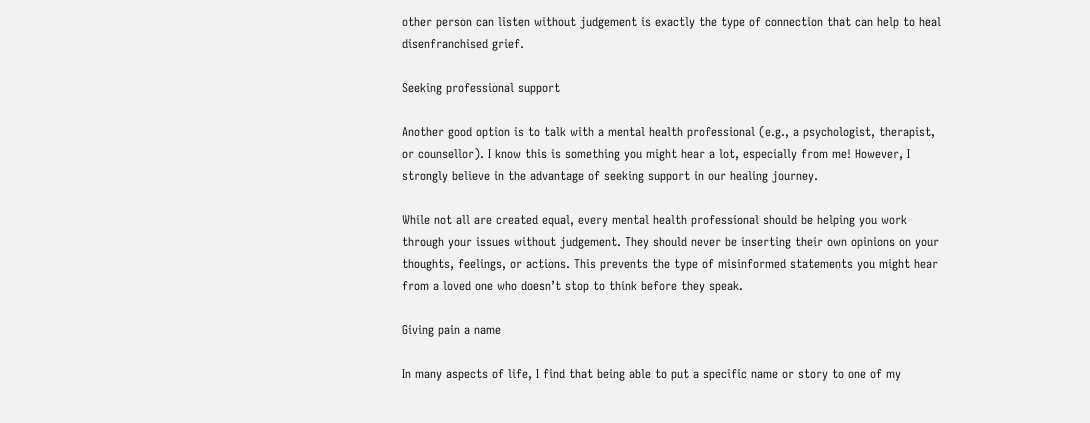other person can listen without judgement is exactly the type of connection that can help to heal disenfranchised grief.

Seeking professional support

Another good option is to talk with a mental health professional (e.g., a psychologist, therapist, or counsellor). I know this is something you might hear a lot, especially from me! However, I strongly believe in the advantage of seeking support in our healing journey.

While not all are created equal, every mental health professional should be helping you work through your issues without judgement. They should never be inserting their own opinions on your thoughts, feelings, or actions. This prevents the type of misinformed statements you might hear from a loved one who doesn’t stop to think before they speak.

Giving pain a name

In many aspects of life, I find that being able to put a specific name or story to one of my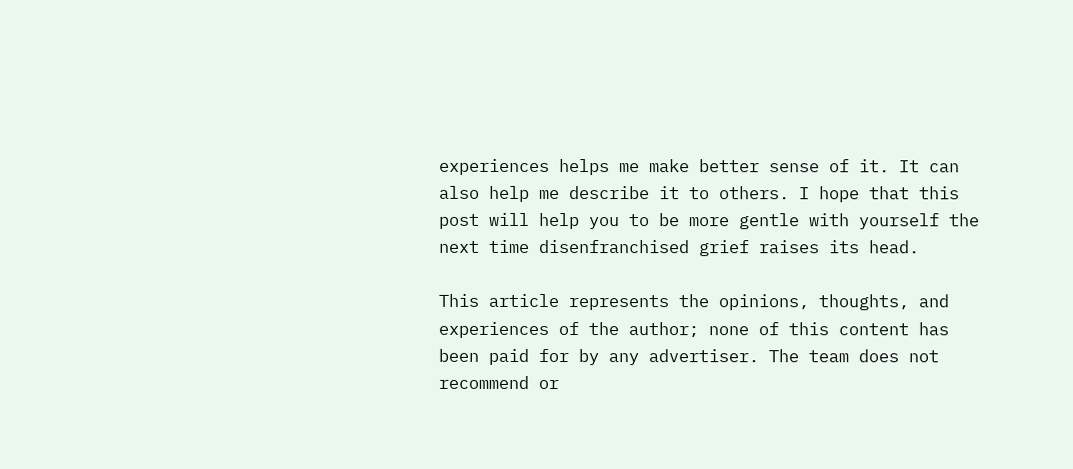experiences helps me make better sense of it. It can also help me describe it to others. I hope that this post will help you to be more gentle with yourself the next time disenfranchised grief raises its head.

This article represents the opinions, thoughts, and experiences of the author; none of this content has been paid for by any advertiser. The team does not recommend or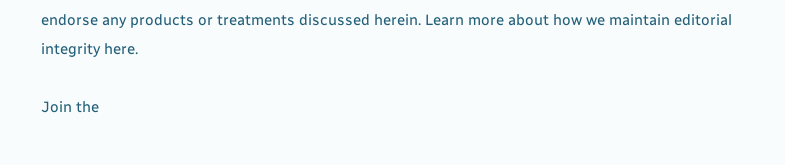endorse any products or treatments discussed herein. Learn more about how we maintain editorial integrity here.

Join the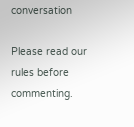conversation

Please read our rules before commenting.